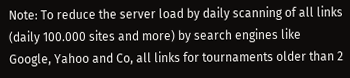Note: To reduce the server load by daily scanning of all links (daily 100.000 sites and more) by search engines like Google, Yahoo and Co, all links for tournaments older than 2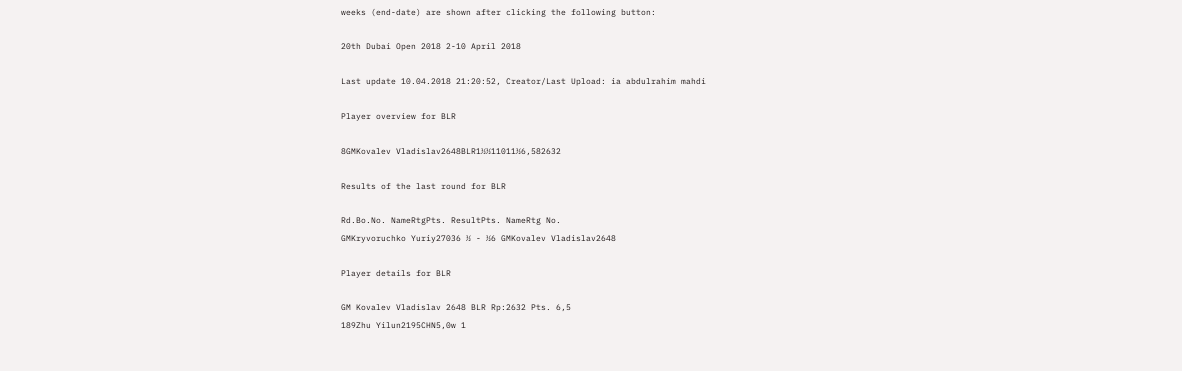weeks (end-date) are shown after clicking the following button:

20th Dubai Open 2018 2-10 April 2018

Last update 10.04.2018 21:20:52, Creator/Last Upload: ia abdulrahim mahdi

Player overview for BLR

8GMKovalev Vladislav2648BLR1½½11011½6,582632

Results of the last round for BLR

Rd.Bo.No. NameRtgPts. ResultPts. NameRtg No.
GMKryvoruchko Yuriy27036 ½ - ½6 GMKovalev Vladislav2648

Player details for BLR

GM Kovalev Vladislav 2648 BLR Rp:2632 Pts. 6,5
189Zhu Yilun2195CHN5,0w 1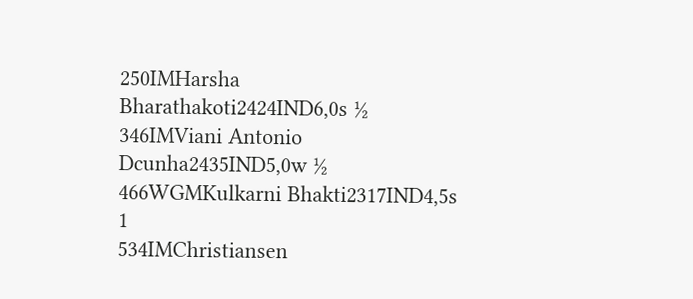250IMHarsha Bharathakoti2424IND6,0s ½
346IMViani Antonio Dcunha2435IND5,0w ½
466WGMKulkarni Bhakti2317IND4,5s 1
534IMChristiansen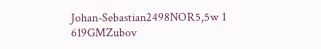Johan-Sebastian2498NOR5,5w 1
619GMZubov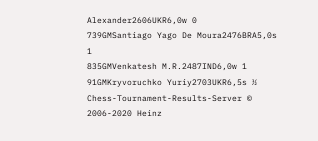Alexander2606UKR6,0w 0
739GMSantiago Yago De Moura2476BRA5,0s 1
835GMVenkatesh M.R.2487IND6,0w 1
91GMKryvoruchko Yuriy2703UKR6,5s ½
Chess-Tournament-Results-Server © 2006-2020 Heinz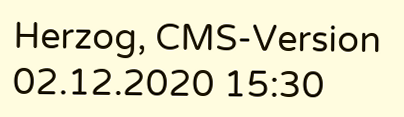Herzog, CMS-Version 02.12.2020 15:30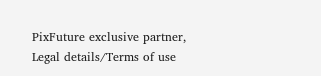PixFuture exclusive partner, Legal details/Terms of use